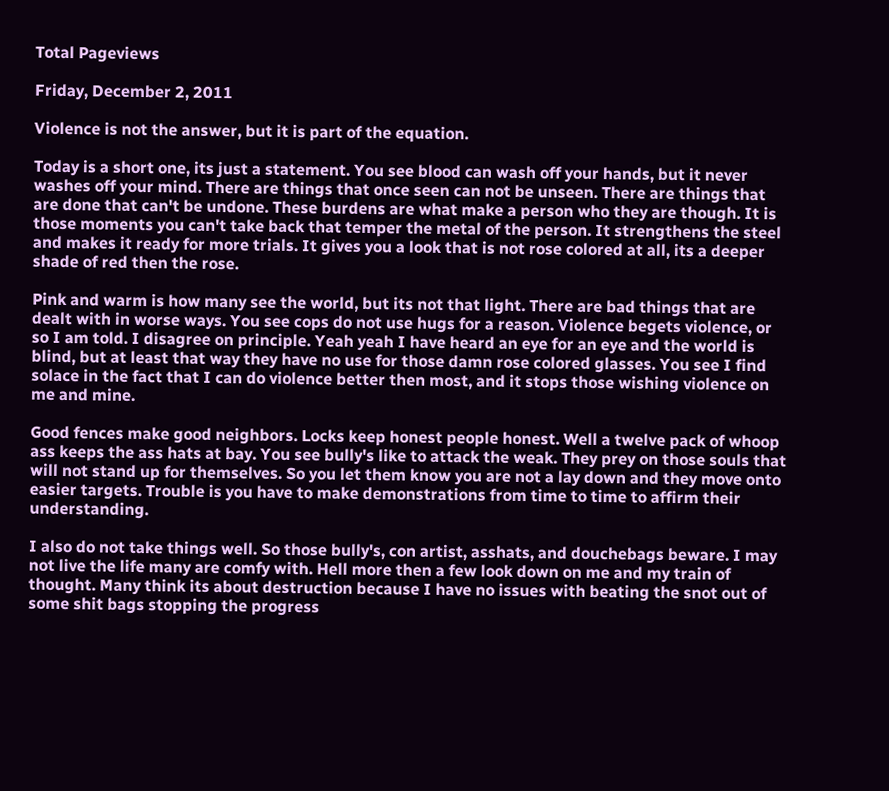Total Pageviews

Friday, December 2, 2011

Violence is not the answer, but it is part of the equation.

Today is a short one, its just a statement. You see blood can wash off your hands, but it never washes off your mind. There are things that once seen can not be unseen. There are things that are done that can't be undone. These burdens are what make a person who they are though. It is those moments you can't take back that temper the metal of the person. It strengthens the steel and makes it ready for more trials. It gives you a look that is not rose colored at all, its a deeper shade of red then the rose.

Pink and warm is how many see the world, but its not that light. There are bad things that are dealt with in worse ways. You see cops do not use hugs for a reason. Violence begets violence, or so I am told. I disagree on principle. Yeah yeah I have heard an eye for an eye and the world is blind, but at least that way they have no use for those damn rose colored glasses. You see I find solace in the fact that I can do violence better then most, and it stops those wishing violence on me and mine.

Good fences make good neighbors. Locks keep honest people honest. Well a twelve pack of whoop ass keeps the ass hats at bay. You see bully's like to attack the weak. They prey on those souls that will not stand up for themselves. So you let them know you are not a lay down and they move onto easier targets. Trouble is you have to make demonstrations from time to time to affirm their understanding.

I also do not take things well. So those bully's, con artist, asshats, and douchebags beware. I may not live the life many are comfy with. Hell more then a few look down on me and my train of thought. Many think its about destruction because I have no issues with beating the snot out of some shit bags stopping the progress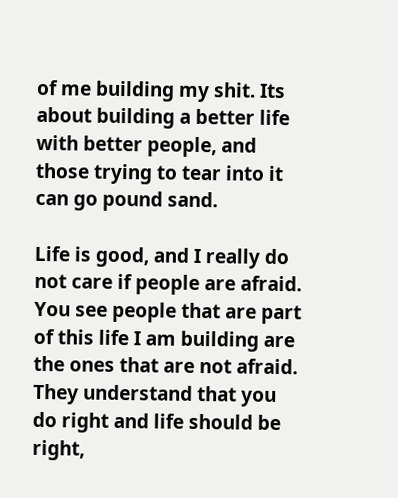of me building my shit. Its about building a better life with better people, and those trying to tear into it can go pound sand.

Life is good, and I really do not care if people are afraid. You see people that are part of this life I am building are the ones that are not afraid. They understand that you do right and life should be right,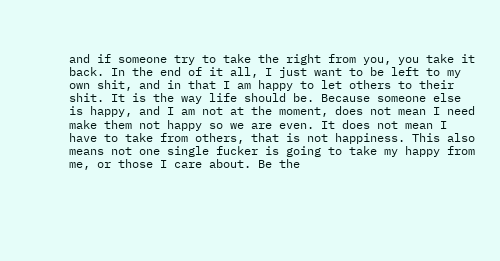and if someone try to take the right from you, you take it back. In the end of it all, I just want to be left to my own shit, and in that I am happy to let others to their shit. It is the way life should be. Because someone else is happy, and I am not at the moment, does not mean I need make them not happy so we are even. It does not mean I have to take from others, that is not happiness. This also means not one single fucker is going to take my happy from me, or those I care about. Be the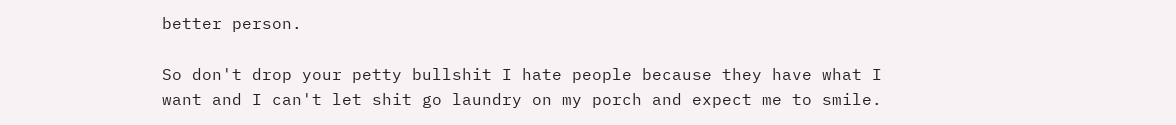better person.

So don't drop your petty bullshit I hate people because they have what I want and I can't let shit go laundry on my porch and expect me to smile.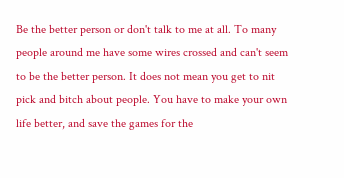Be the better person or don't talk to me at all. To many people around me have some wires crossed and can't seem to be the better person. It does not mean you get to nit pick and bitch about people. You have to make your own life better, and save the games for the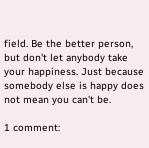field. Be the better person, but don't let anybody take your happiness. Just because somebody else is happy does not mean you can't be.

1 comment: